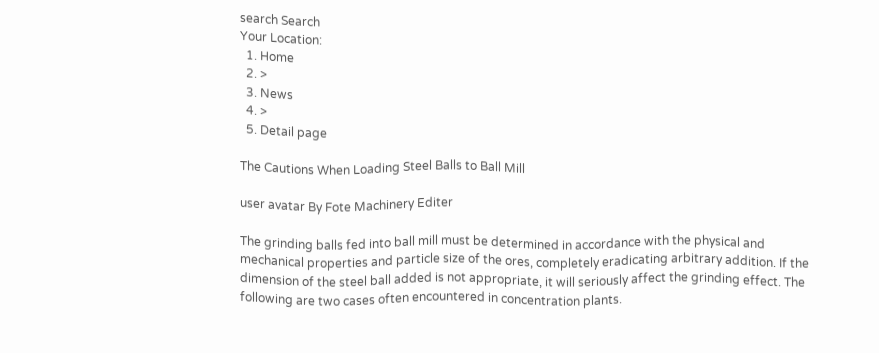search Search
Your Location:
  1. Home
  2. >
  3. News
  4. >
  5. Detail page

The Cautions When Loading Steel Balls to Ball Mill

user avatar By Fote Machinery Editer

The grinding balls fed into ball mill must be determined in accordance with the physical and mechanical properties and particle size of the ores, completely eradicating arbitrary addition. If the dimension of the steel ball added is not appropriate, it will seriously affect the grinding effect. The following are two cases often encountered in concentration plants.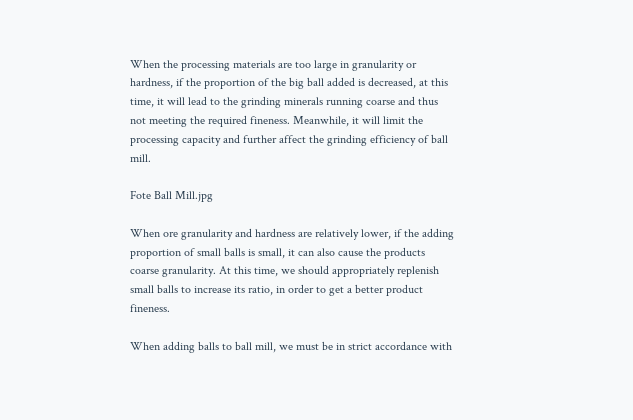When the processing materials are too large in granularity or hardness, if the proportion of the big ball added is decreased, at this time, it will lead to the grinding minerals running coarse and thus not meeting the required fineness. Meanwhile, it will limit the processing capacity and further affect the grinding efficiency of ball mill.

Fote Ball Mill.jpg

When ore granularity and hardness are relatively lower, if the adding proportion of small balls is small, it can also cause the products coarse granularity. At this time, we should appropriately replenish small balls to increase its ratio, in order to get a better product fineness.

When adding balls to ball mill, we must be in strict accordance with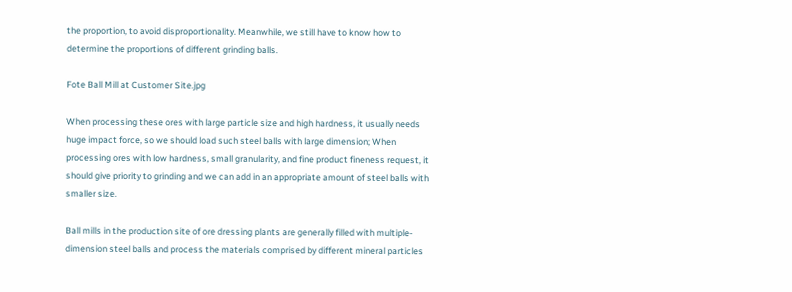the proportion, to avoid disproportionality. Meanwhile, we still have to know how to determine the proportions of different grinding balls.

Fote Ball Mill at Customer Site.jpg

When processing these ores with large particle size and high hardness, it usually needs huge impact force, so we should load such steel balls with large dimension; When processing ores with low hardness, small granularity, and fine product fineness request, it should give priority to grinding and we can add in an appropriate amount of steel balls with smaller size.

Ball mills in the production site of ore dressing plants are generally filled with multiple-dimension steel balls and process the materials comprised by different mineral particles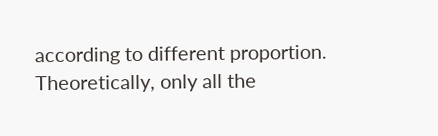according to different proportion. Theoretically, only all the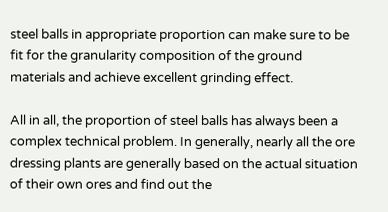steel balls in appropriate proportion can make sure to be fit for the granularity composition of the ground materials and achieve excellent grinding effect.

All in all, the proportion of steel balls has always been a complex technical problem. In generally, nearly all the ore dressing plants are generally based on the actual situation of their own ores and find out the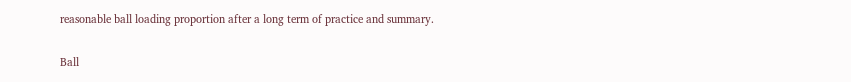reasonable ball loading proportion after a long term of practice and summary.

Ball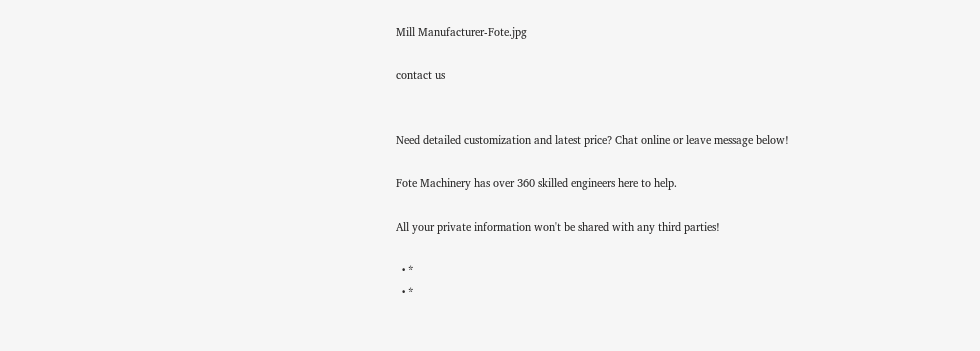Mill Manufacturer-Fote.jpg

contact us


Need detailed customization and latest price? Chat online or leave message below!

Fote Machinery has over 360 skilled engineers here to help.

All your private information won't be shared with any third parties!

  • *
  • *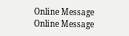Online Message Online Message